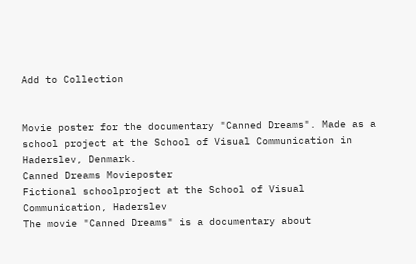Add to Collection


Movie poster for the documentary "Canned Dreams". Made as a school project at the School of Visual Communication in Haderslev, Denmark.
Canned Dreams Movieposter
Fictional schoolproject at the School of Visual Communication, Haderslev
The movie "Canned Dreams" is a documentary about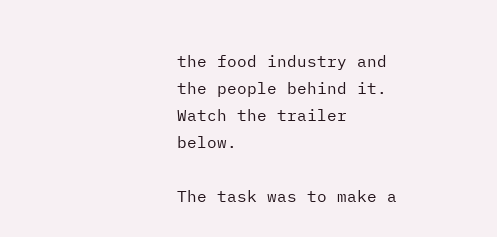the food industry and the people behind it.
Watch the trailer below.

The task was to make a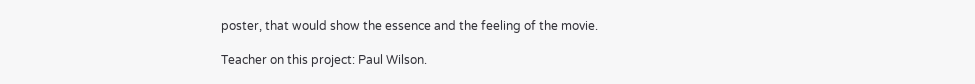poster, that would show the essence and the feeling of the movie.

Teacher on this project: Paul Wilson.